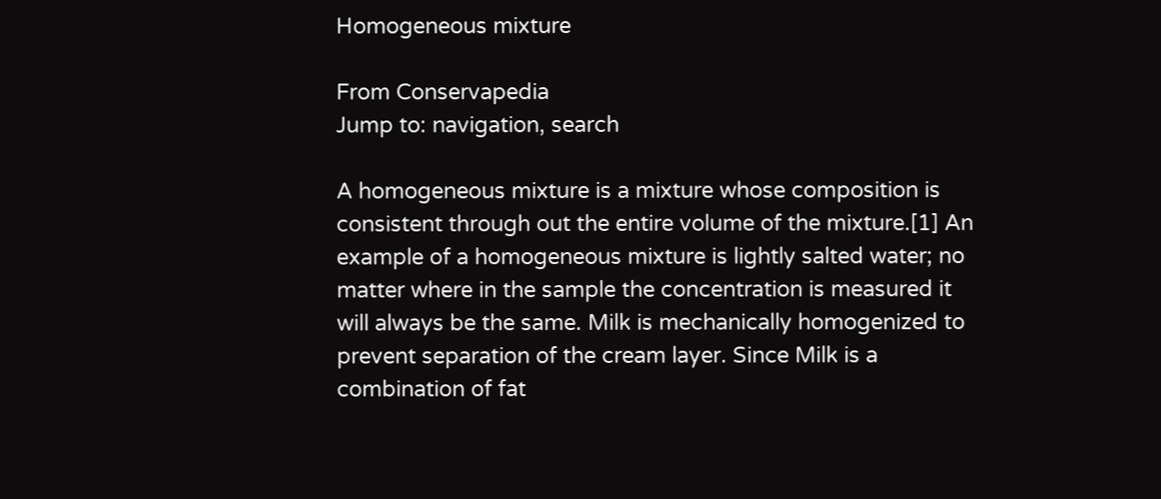Homogeneous mixture

From Conservapedia
Jump to: navigation, search

A homogeneous mixture is a mixture whose composition is consistent through out the entire volume of the mixture.[1] An example of a homogeneous mixture is lightly salted water; no matter where in the sample the concentration is measured it will always be the same. Milk is mechanically homogenized to prevent separation of the cream layer. Since Milk is a combination of fat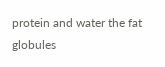protein and water the fat globules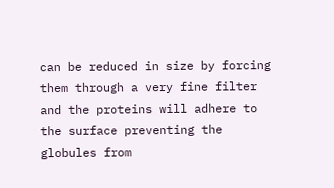can be reduced in size by forcing them through a very fine filter and the proteins will adhere to the surface preventing the globules from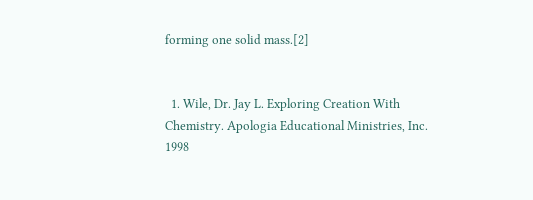forming one solid mass.[2]


  1. Wile, Dr. Jay L. Exploring Creation With Chemistry. Apologia Educational Ministries, Inc. 1998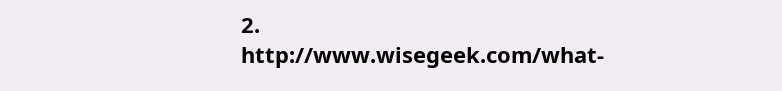2. http://www.wisegeek.com/what-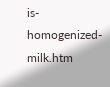is-homogenized-milk.htm